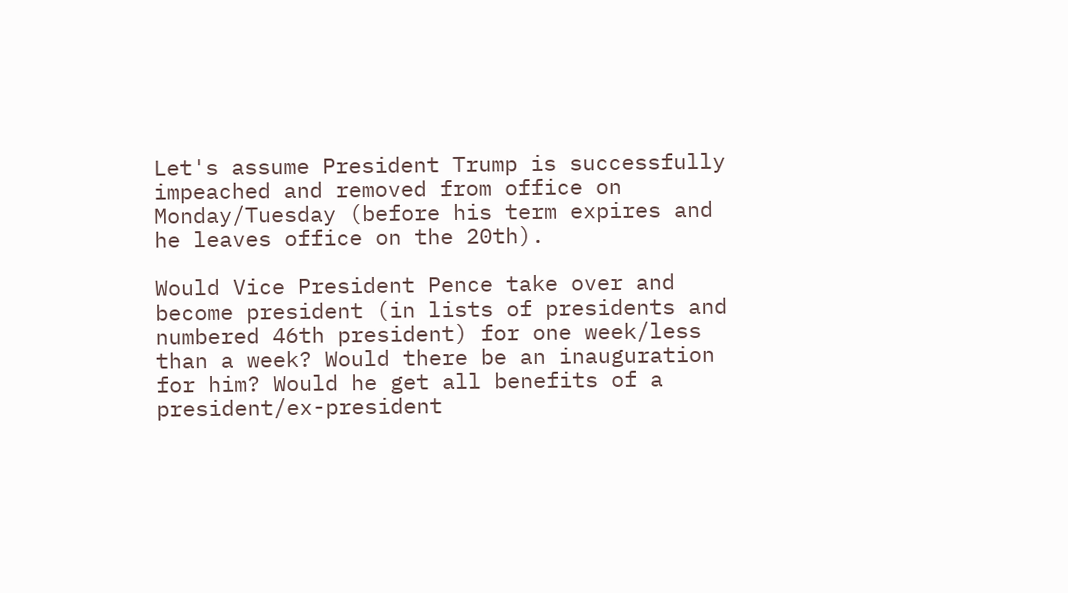Let's assume President Trump is successfully impeached and removed from office on Monday/Tuesday (before his term expires and he leaves office on the 20th).

Would Vice President Pence take over and become president (in lists of presidents and numbered 46th president) for one week/less than a week? Would there be an inauguration for him? Would he get all benefits of a president/ex-president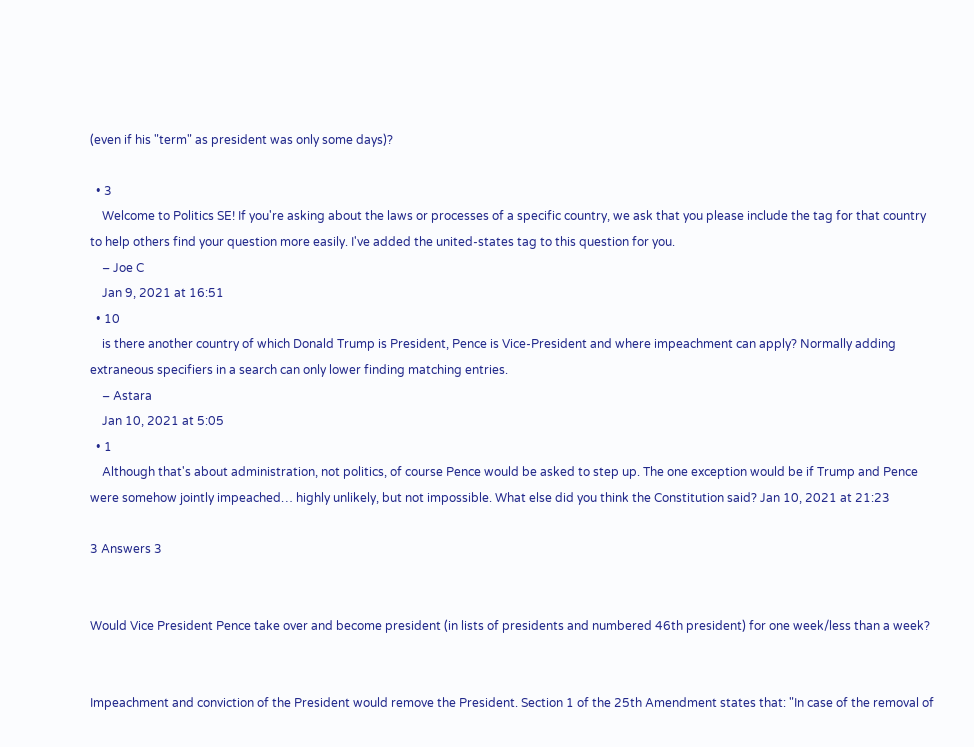(even if his "term" as president was only some days)?

  • 3
    Welcome to Politics SE! If you're asking about the laws or processes of a specific country, we ask that you please include the tag for that country to help others find your question more easily. I've added the united-states tag to this question for you.
    – Joe C
    Jan 9, 2021 at 16:51
  • 10
    is there another country of which Donald Trump is President, Pence is Vice-President and where impeachment can apply? Normally adding extraneous specifiers in a search can only lower finding matching entries.
    – Astara
    Jan 10, 2021 at 5:05
  • 1
    Although that's about administration, not politics, of course Pence would be asked to step up. The one exception would be if Trump and Pence were somehow jointly impeached… highly unlikely, but not impossible. What else did you think the Constitution said? Jan 10, 2021 at 21:23

3 Answers 3


Would Vice President Pence take over and become president (in lists of presidents and numbered 46th president) for one week/less than a week?


Impeachment and conviction of the President would remove the President. Section 1 of the 25th Amendment states that: "In case of the removal of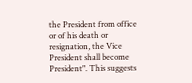the President from office or of his death or resignation, the Vice President shall become President". This suggests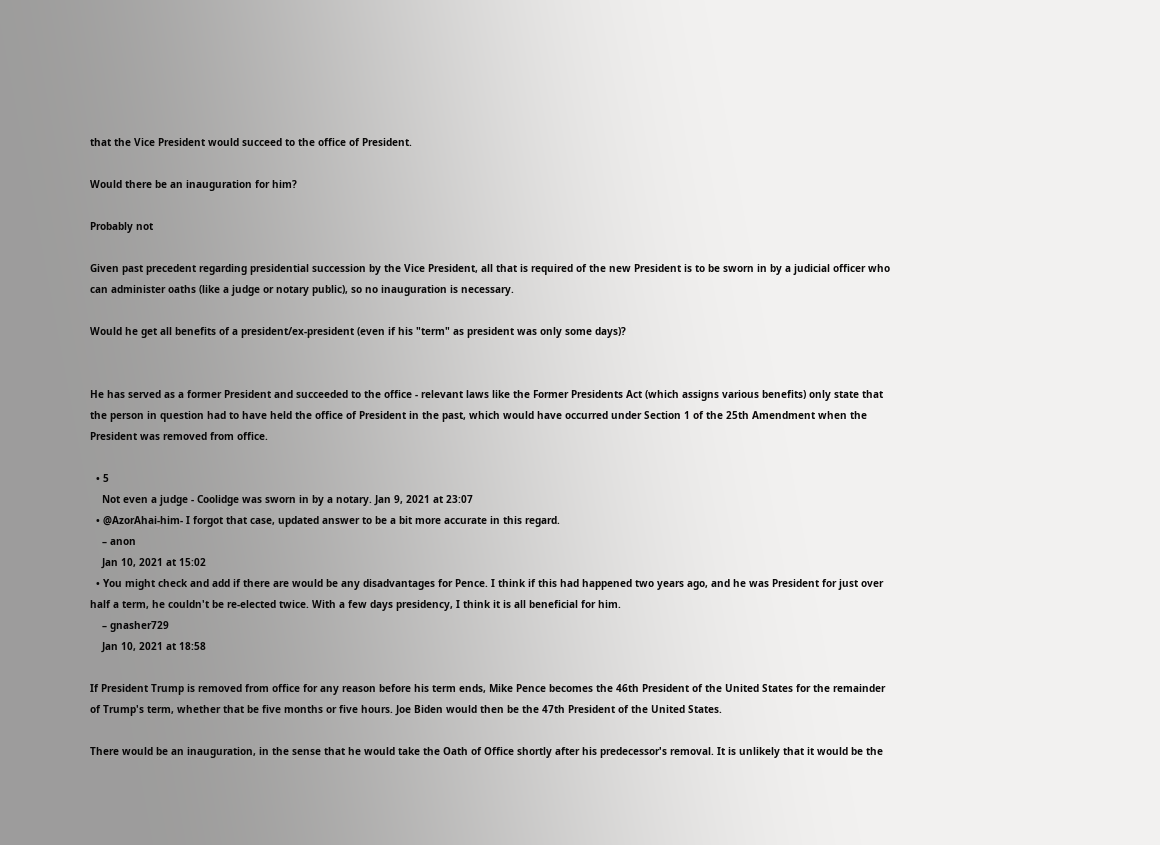that the Vice President would succeed to the office of President.

Would there be an inauguration for him?

Probably not

Given past precedent regarding presidential succession by the Vice President, all that is required of the new President is to be sworn in by a judicial officer who can administer oaths (like a judge or notary public), so no inauguration is necessary.

Would he get all benefits of a president/ex-president (even if his "term" as president was only some days)?


He has served as a former President and succeeded to the office - relevant laws like the Former Presidents Act (which assigns various benefits) only state that the person in question had to have held the office of President in the past, which would have occurred under Section 1 of the 25th Amendment when the President was removed from office.

  • 5
    Not even a judge - Coolidge was sworn in by a notary. Jan 9, 2021 at 23:07
  • @AzorAhai-him- I forgot that case, updated answer to be a bit more accurate in this regard.
    – anon
    Jan 10, 2021 at 15:02
  • You might check and add if there are would be any disadvantages for Pence. I think if this had happened two years ago, and he was President for just over half a term, he couldn't be re-elected twice. With a few days presidency, I think it is all beneficial for him.
    – gnasher729
    Jan 10, 2021 at 18:58

If President Trump is removed from office for any reason before his term ends, Mike Pence becomes the 46th President of the United States for the remainder of Trump's term, whether that be five months or five hours. Joe Biden would then be the 47th President of the United States.

There would be an inauguration, in the sense that he would take the Oath of Office shortly after his predecessor's removal. It is unlikely that it would be the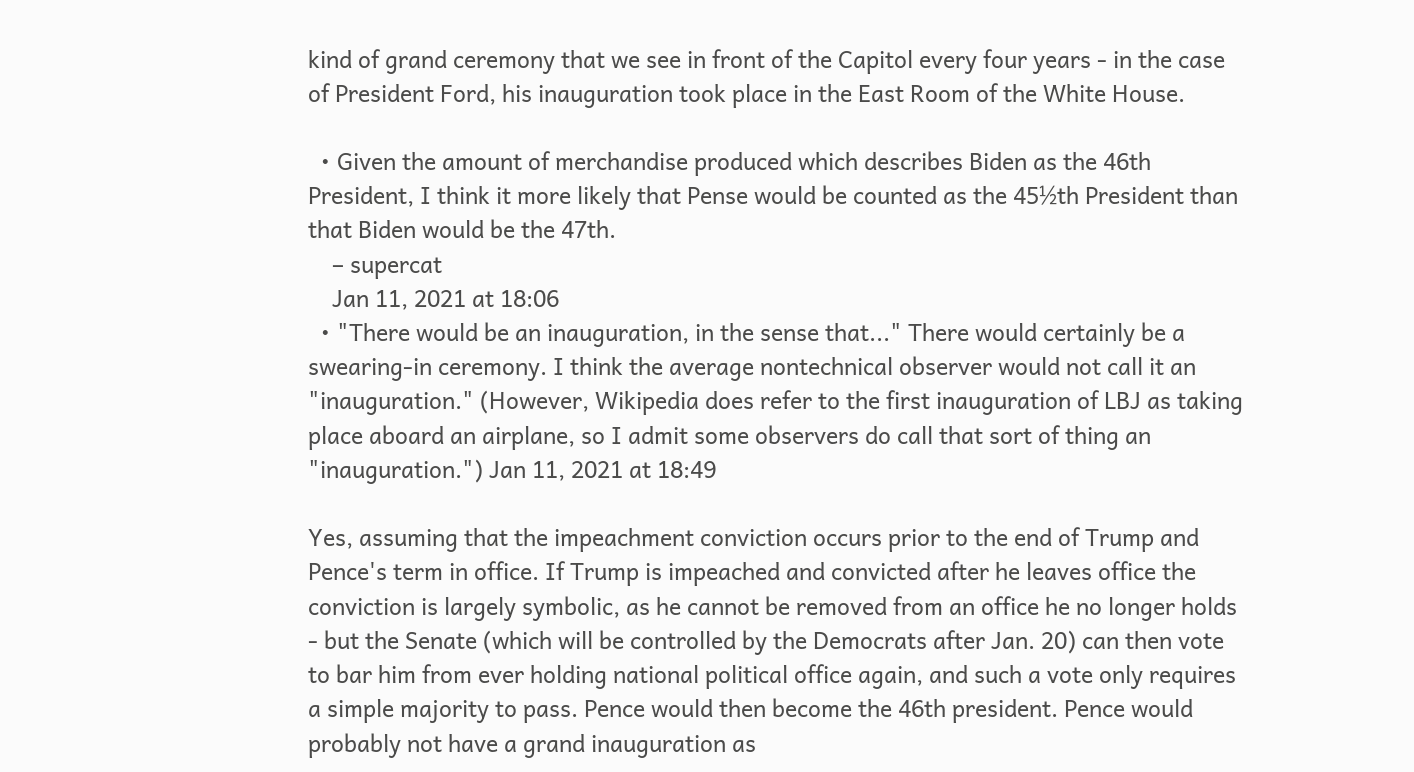kind of grand ceremony that we see in front of the Capitol every four years - in the case of President Ford, his inauguration took place in the East Room of the White House.

  • Given the amount of merchandise produced which describes Biden as the 46th President, I think it more likely that Pense would be counted as the 45½th President than that Biden would be the 47th.
    – supercat
    Jan 11, 2021 at 18:06
  • "There would be an inauguration, in the sense that..." There would certainly be a swearing-in ceremony. I think the average nontechnical observer would not call it an "inauguration." (However, Wikipedia does refer to the first inauguration of LBJ as taking place aboard an airplane, so I admit some observers do call that sort of thing an "inauguration.") Jan 11, 2021 at 18:49

Yes, assuming that the impeachment conviction occurs prior to the end of Trump and Pence's term in office. If Trump is impeached and convicted after he leaves office the conviction is largely symbolic, as he cannot be removed from an office he no longer holds - but the Senate (which will be controlled by the Democrats after Jan. 20) can then vote to bar him from ever holding national political office again, and such a vote only requires a simple majority to pass. Pence would then become the 46th president. Pence would probably not have a grand inauguration as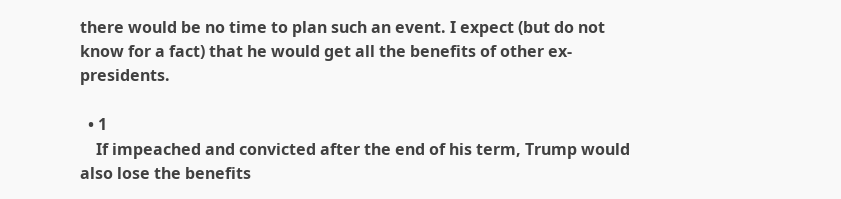there would be no time to plan such an event. I expect (but do not know for a fact) that he would get all the benefits of other ex-presidents.

  • 1
    If impeached and convicted after the end of his term, Trump would also lose the benefits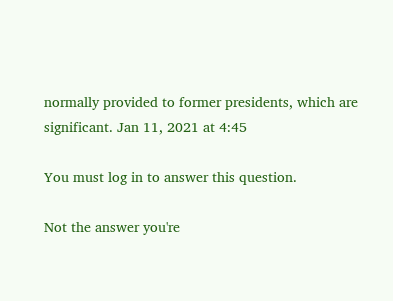normally provided to former presidents, which are significant. Jan 11, 2021 at 4:45

You must log in to answer this question.

Not the answer you're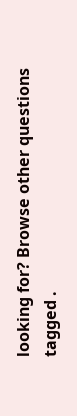looking for? Browse other questions tagged .